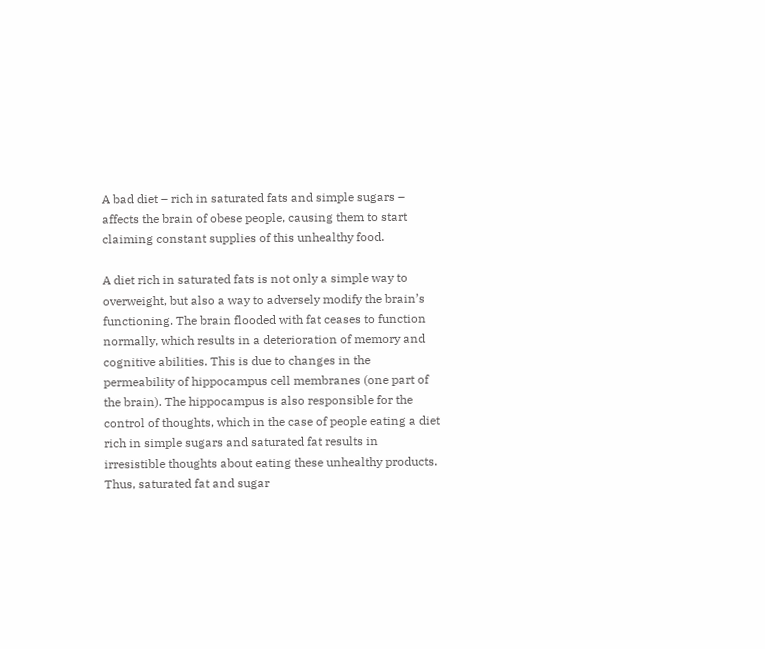A bad diet – rich in saturated fats and simple sugars – affects the brain of obese people, causing them to start claiming constant supplies of this unhealthy food.

A diet rich in saturated fats is not only a simple way to overweight, but also a way to adversely modify the brain’s functioning. The brain flooded with fat ceases to function normally, which results in a deterioration of memory and cognitive abilities. This is due to changes in the permeability of hippocampus cell membranes (one part of the brain). The hippocampus is also responsible for the control of thoughts, which in the case of people eating a diet rich in simple sugars and saturated fat results in irresistible thoughts about eating these unhealthy products. Thus, saturated fat and sugar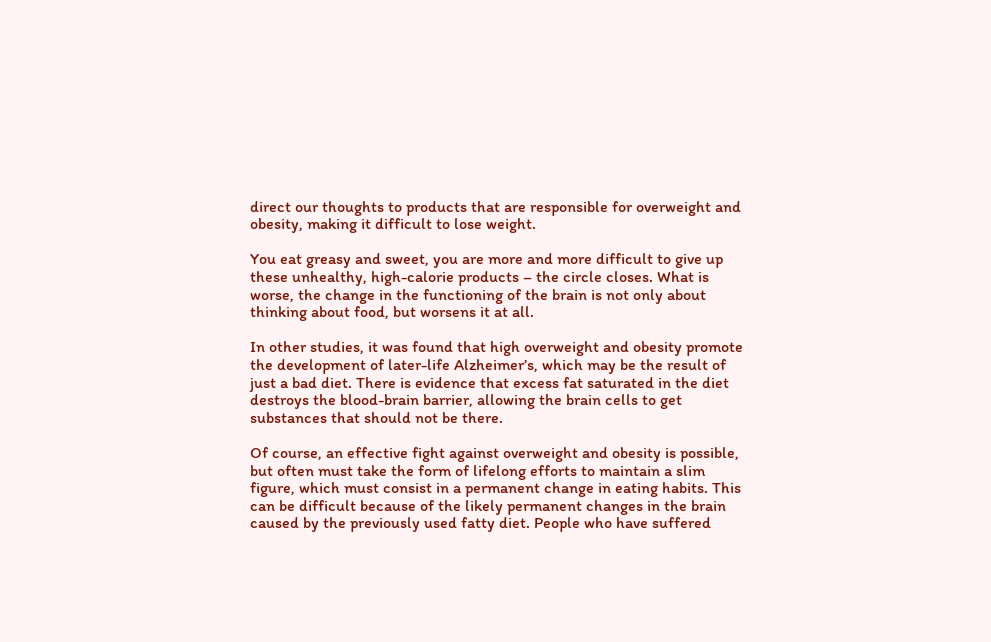direct our thoughts to products that are responsible for overweight and obesity, making it difficult to lose weight.

You eat greasy and sweet, you are more and more difficult to give up these unhealthy, high-calorie products – the circle closes. What is worse, the change in the functioning of the brain is not only about thinking about food, but worsens it at all.

In other studies, it was found that high overweight and obesity promote the development of later-life Alzheimer’s, which may be the result of just a bad diet. There is evidence that excess fat saturated in the diet destroys the blood-brain barrier, allowing the brain cells to get substances that should not be there.

Of course, an effective fight against overweight and obesity is possible, but often must take the form of lifelong efforts to maintain a slim figure, which must consist in a permanent change in eating habits. This can be difficult because of the likely permanent changes in the brain caused by the previously used fatty diet. People who have suffered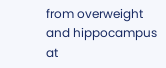from overweight and hippocampus at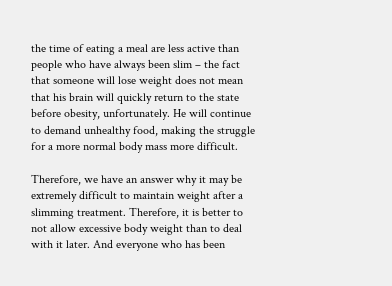the time of eating a meal are less active than people who have always been slim – the fact that someone will lose weight does not mean that his brain will quickly return to the state before obesity, unfortunately. He will continue to demand unhealthy food, making the struggle for a more normal body mass more difficult.

Therefore, we have an answer why it may be extremely difficult to maintain weight after a slimming treatment. Therefore, it is better to not allow excessive body weight than to deal with it later. And everyone who has been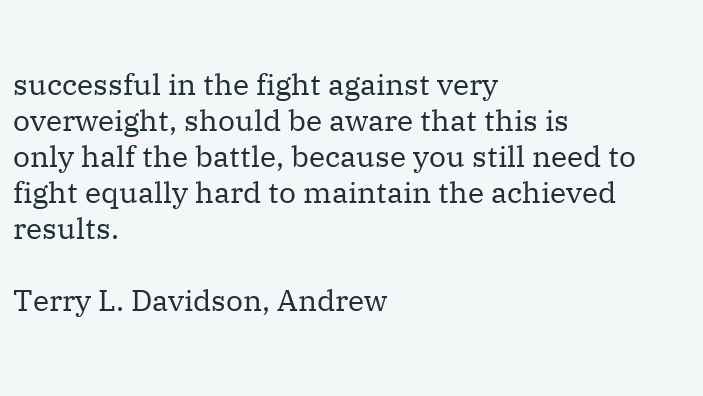successful in the fight against very overweight, should be aware that this is only half the battle, because you still need to fight equally hard to maintain the achieved results.

Terry L. Davidson, Andrew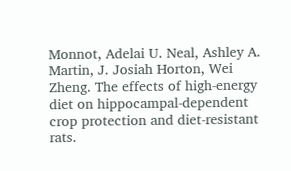Monnot, Adelai U. Neal, Ashley A. Martin, J. Josiah Horton, Wei Zheng. The effects of high-energy diet on hippocampal-dependent crop protection and diet-resistant rats.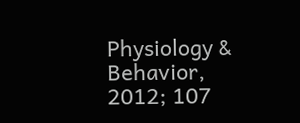Physiology & Behavior, 2012; 107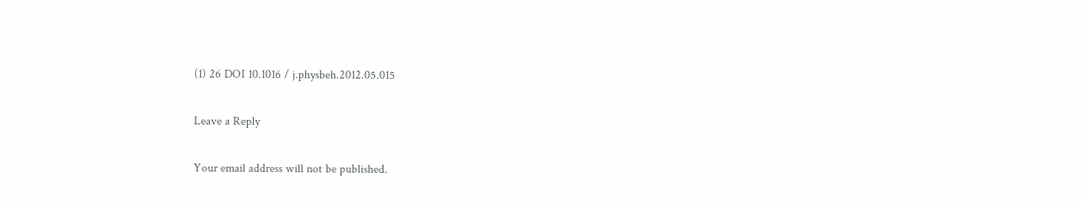(1) 26 DOI 10.1016 / j.physbeh.2012.05.015

Leave a Reply

Your email address will not be published.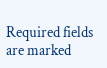Required fields are marked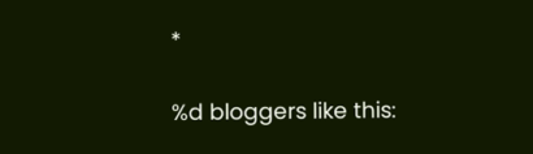*

%d bloggers like this: